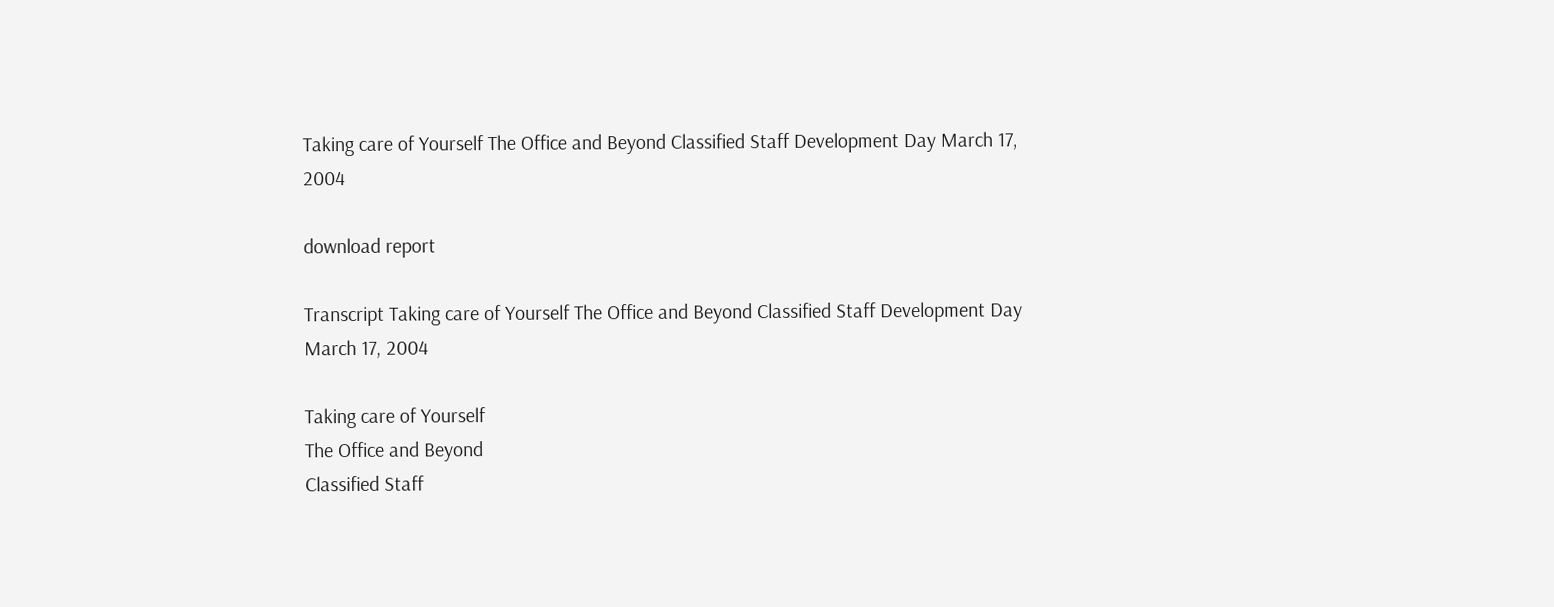Taking care of Yourself The Office and Beyond Classified Staff Development Day March 17, 2004

download report

Transcript Taking care of Yourself The Office and Beyond Classified Staff Development Day March 17, 2004

Taking care of Yourself
The Office and Beyond
Classified Staff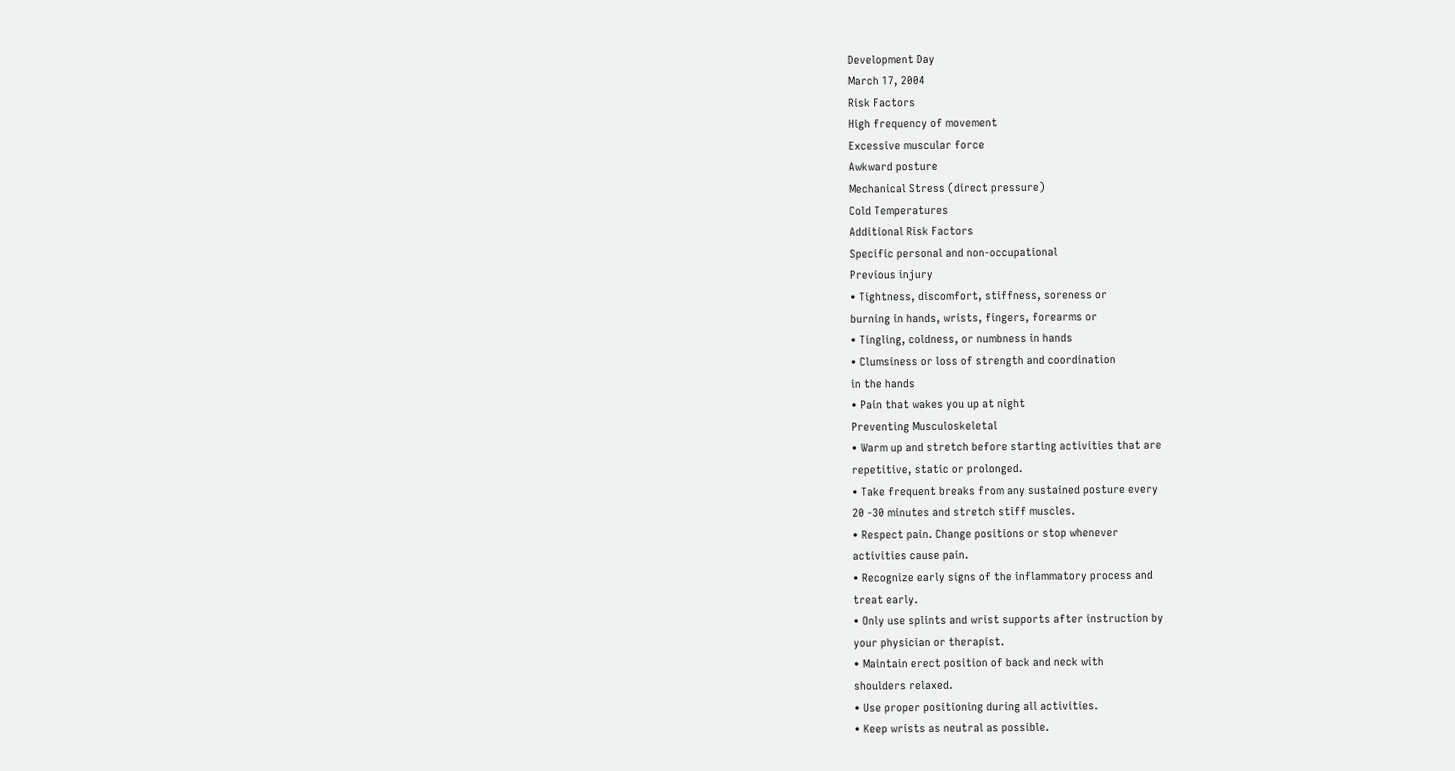Development Day
March 17, 2004
Risk Factors
High frequency of movement
Excessive muscular force
Awkward posture
Mechanical Stress (direct pressure)
Cold Temperatures
Additional Risk Factors
Specific personal and non-occupational
Previous injury
• Tightness, discomfort, stiffness, soreness or
burning in hands, wrists, fingers, forearms or
• Tingling, coldness, or numbness in hands
• Clumsiness or loss of strength and coordination
in the hands
• Pain that wakes you up at night
Preventing Musculoskeletal
• Warm up and stretch before starting activities that are
repetitive, static or prolonged.
• Take frequent breaks from any sustained posture every
20 -30 minutes and stretch stiff muscles.
• Respect pain. Change positions or stop whenever
activities cause pain.
• Recognize early signs of the inflammatory process and
treat early.
• Only use splints and wrist supports after instruction by
your physician or therapist.
• Maintain erect position of back and neck with
shoulders relaxed.
• Use proper positioning during all activities.
• Keep wrists as neutral as possible.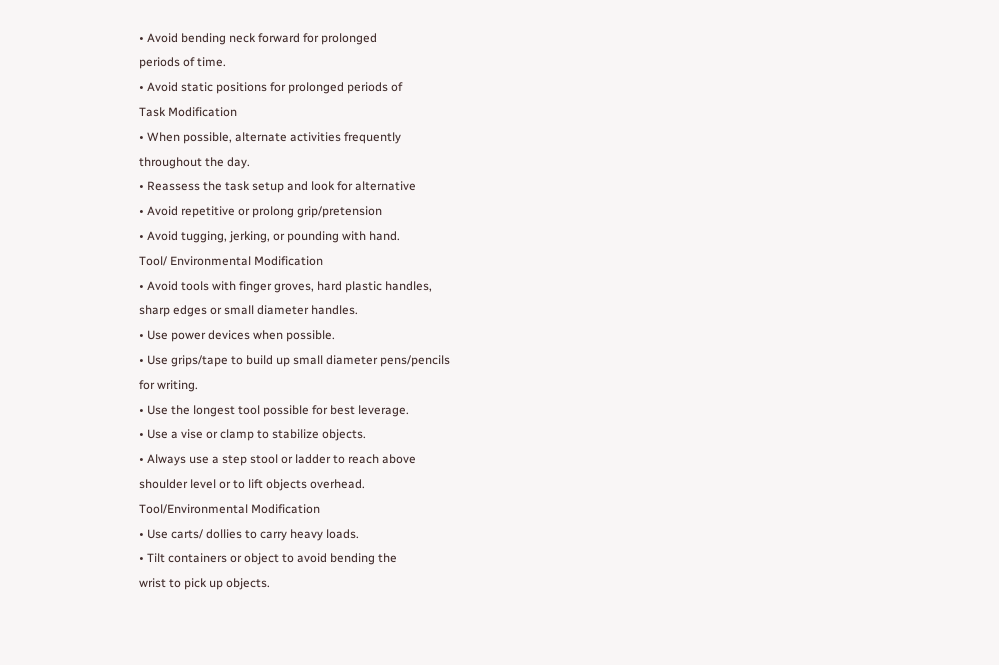• Avoid bending neck forward for prolonged
periods of time.
• Avoid static positions for prolonged periods of
Task Modification
• When possible, alternate activities frequently
throughout the day.
• Reassess the task setup and look for alternative
• Avoid repetitive or prolong grip/pretension
• Avoid tugging, jerking, or pounding with hand.
Tool/ Environmental Modification
• Avoid tools with finger groves, hard plastic handles,
sharp edges or small diameter handles.
• Use power devices when possible.
• Use grips/tape to build up small diameter pens/pencils
for writing.
• Use the longest tool possible for best leverage.
• Use a vise or clamp to stabilize objects.
• Always use a step stool or ladder to reach above
shoulder level or to lift objects overhead.
Tool/Environmental Modification
• Use carts/ dollies to carry heavy loads.
• Tilt containers or object to avoid bending the
wrist to pick up objects.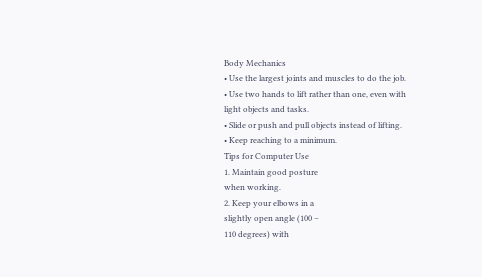Body Mechanics
• Use the largest joints and muscles to do the job.
• Use two hands to lift rather than one, even with
light objects and tasks.
• Slide or push and pull objects instead of lifting.
• Keep reaching to a minimum.
Tips for Computer Use
1. Maintain good posture
when working.
2. Keep your elbows in a
slightly open angle (100 –
110 degrees) with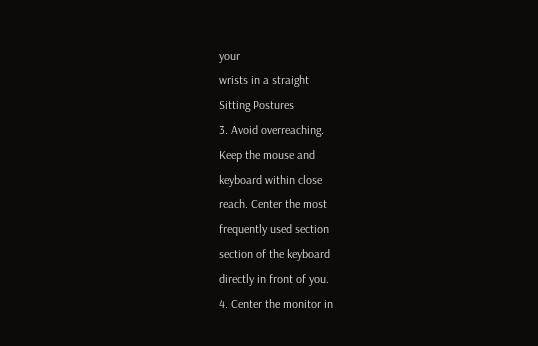your
wrists in a straight
Sitting Postures
3. Avoid overreaching.
Keep the mouse and
keyboard within close
reach. Center the most
frequently used section
section of the keyboard
directly in front of you.
4. Center the monitor in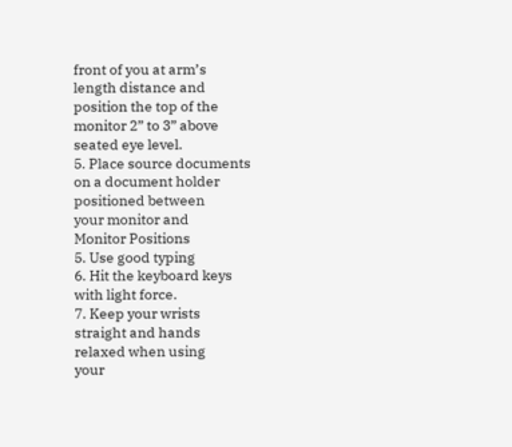front of you at arm’s
length distance and
position the top of the
monitor 2” to 3” above
seated eye level.
5. Place source documents
on a document holder
positioned between
your monitor and
Monitor Positions
5. Use good typing
6. Hit the keyboard keys
with light force.
7. Keep your wrists
straight and hands
relaxed when using
your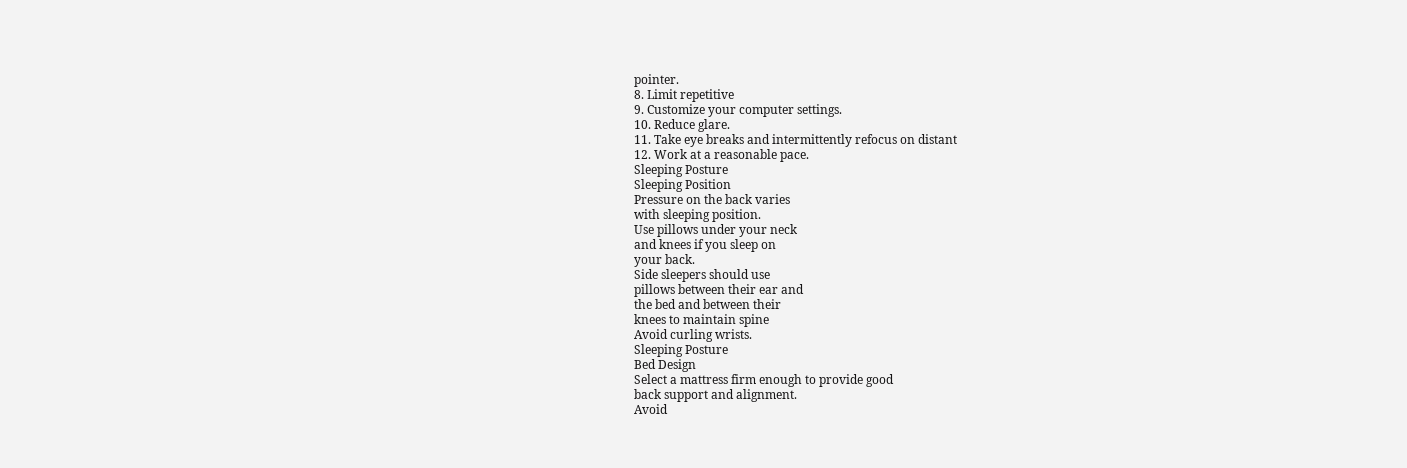pointer.
8. Limit repetitive
9. Customize your computer settings.
10. Reduce glare.
11. Take eye breaks and intermittently refocus on distant
12. Work at a reasonable pace.
Sleeping Posture
Sleeping Position
Pressure on the back varies
with sleeping position.
Use pillows under your neck
and knees if you sleep on
your back.
Side sleepers should use
pillows between their ear and
the bed and between their
knees to maintain spine
Avoid curling wrists.
Sleeping Posture
Bed Design
Select a mattress firm enough to provide good
back support and alignment.
Avoid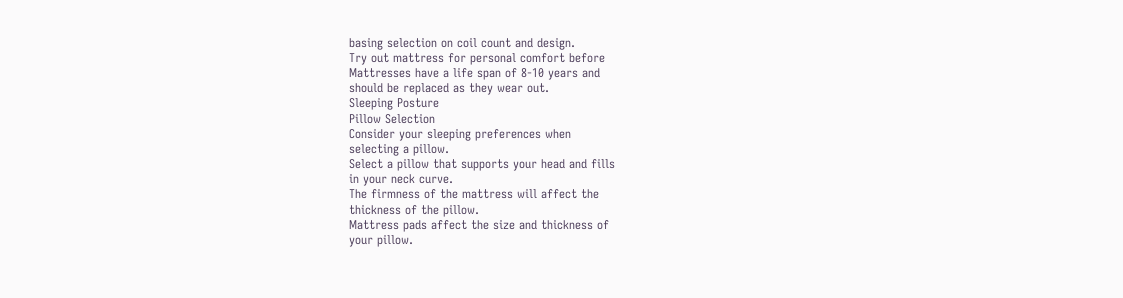basing selection on coil count and design.
Try out mattress for personal comfort before
Mattresses have a life span of 8-10 years and
should be replaced as they wear out.
Sleeping Posture
Pillow Selection
Consider your sleeping preferences when
selecting a pillow.
Select a pillow that supports your head and fills
in your neck curve.
The firmness of the mattress will affect the
thickness of the pillow.
Mattress pads affect the size and thickness of
your pillow.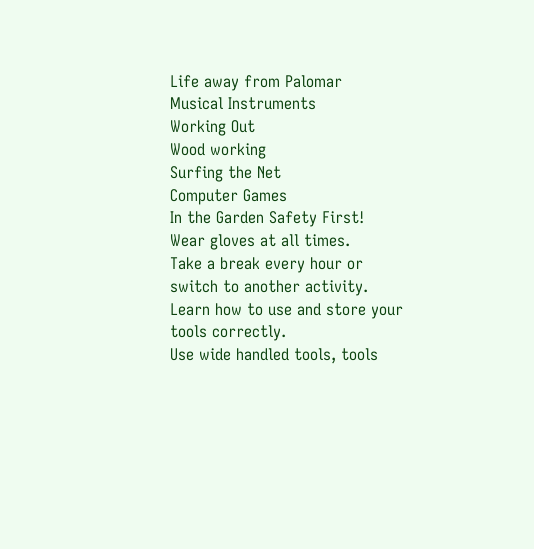Life away from Palomar
Musical Instruments
Working Out
Wood working
Surfing the Net
Computer Games
In the Garden Safety First!
Wear gloves at all times.
Take a break every hour or switch to another activity.
Learn how to use and store your tools correctly.
Use wide handled tools, tools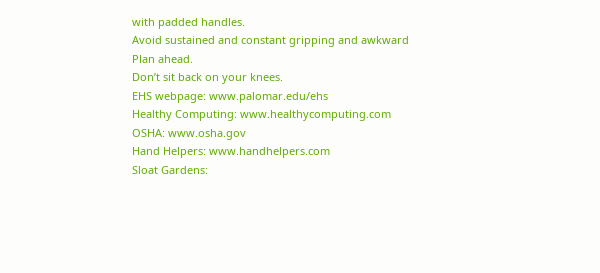with padded handles.
Avoid sustained and constant gripping and awkward
Plan ahead.
Don’t sit back on your knees.
EHS webpage: www.palomar.edu/ehs
Healthy Computing: www.healthycomputing.com
OSHA: www.osha.gov
Hand Helpers: www.handhelpers.com
Sloat Gardens: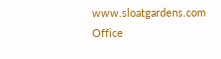www.sloatgardens.com
Office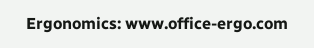Ergonomics: www.office-ergo.com